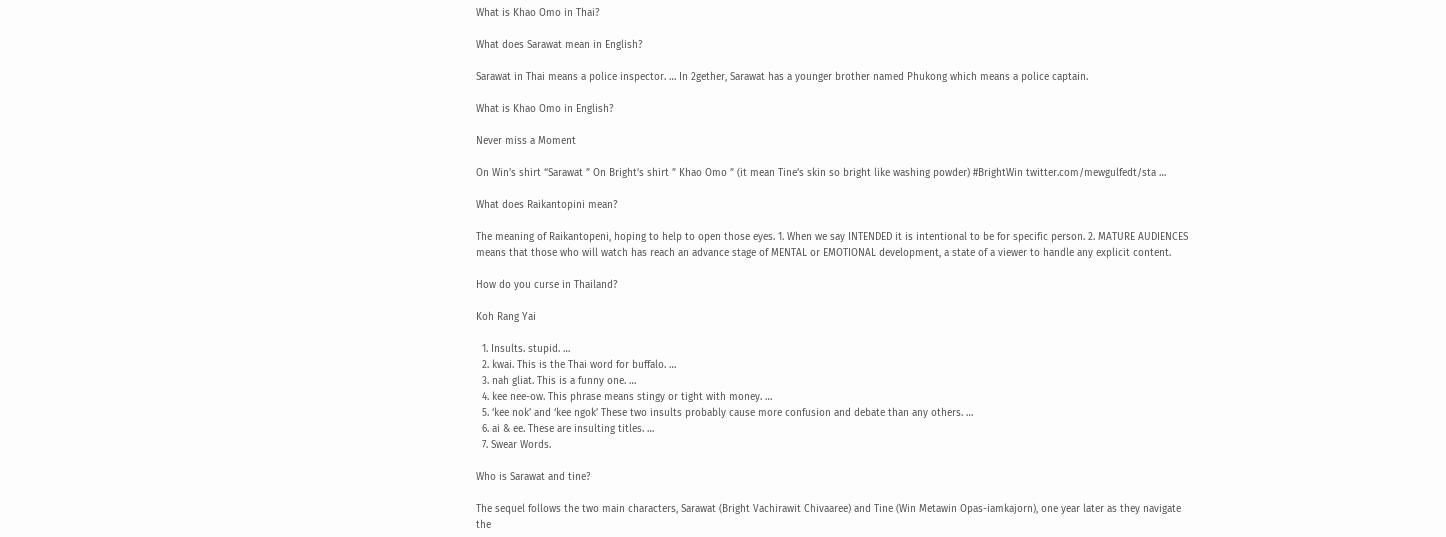What is Khao Omo in Thai?

What does Sarawat mean in English?

Sarawat in Thai means a police inspector. … In 2gether, Sarawat has a younger brother named Phukong which means a police captain.

What is Khao Omo in English?

Never miss a Moment

On Win’s shirt “Sarawat ” On Bright’s shirt ” Khao Omo ” (it mean Tine’s skin so bright like washing powder) #BrightWin twitter.com/mewgulfedt/sta …

What does Raikantopini mean?

The meaning of Raikantopeni, hoping to help to open those eyes. 1. When we say INTENDED it is intentional to be for specific person. 2. MATURE AUDIENCES means that those who will watch has reach an advance stage of MENTAL or EMOTIONAL development, a state of a viewer to handle any explicit content.

How do you curse in Thailand?

Koh Rang Yai

  1. Insults. stupid. …
  2. kwai. This is the Thai word for buffalo. …
  3. nah gliat. This is a funny one. …
  4. kee nee-ow. This phrase means stingy or tight with money. …
  5. ‘kee nok’ and ‘kee ngok’ These two insults probably cause more confusion and debate than any others. …
  6. ai & ee. These are insulting titles. …
  7. Swear Words.

Who is Sarawat and tine?

The sequel follows the two main characters, Sarawat (Bright Vachirawit Chivaaree) and Tine (Win Metawin Opas-iamkajorn), one year later as they navigate the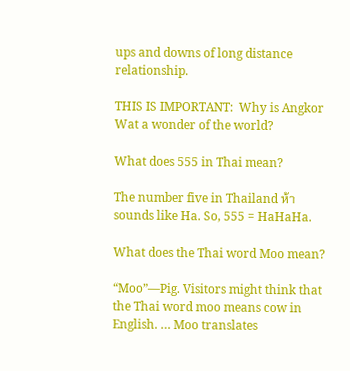ups and downs of long distance relationship.

THIS IS IMPORTANT:  Why is Angkor Wat a wonder of the world?

What does 555 in Thai mean?

The number five in Thailand ห้า sounds like Ha. So, 555 = HaHaHa.

What does the Thai word Moo mean?

“Moo”—Pig. Visitors might think that the Thai word moo means cow in English. … Moo translates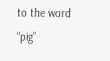to the word “pig”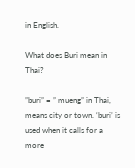in English.

What does Buri mean in Thai?

”buri” = ” mueng” in Thai, means city or town. ‘buri’ is used when it calls for a more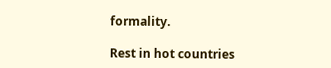formality.

Rest in hot countries